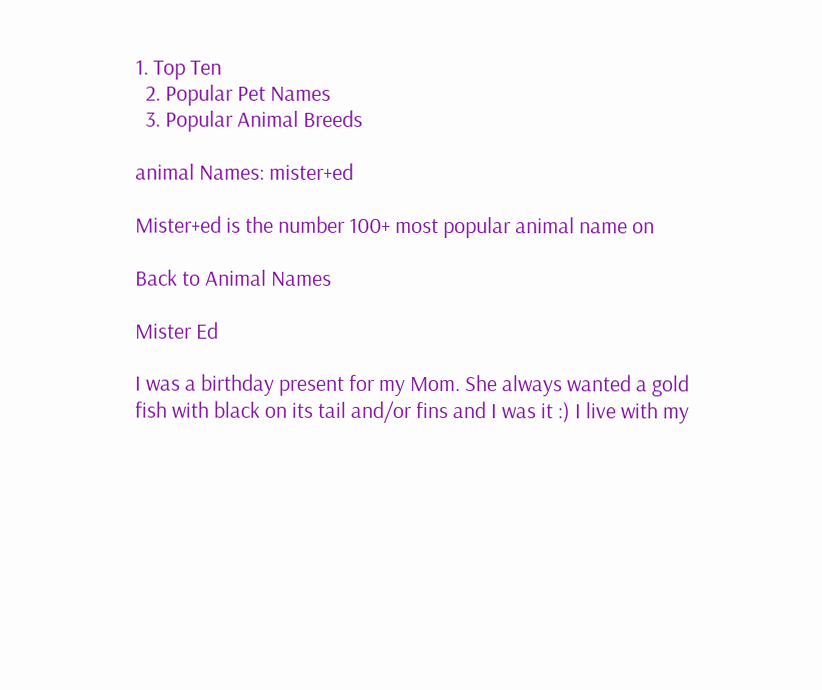1. Top Ten
  2. Popular Pet Names
  3. Popular Animal Breeds

animal Names: mister+ed

Mister+ed is the number 100+ most popular animal name on

Back to Animal Names

Mister Ed

I was a birthday present for my Mom. She always wanted a gold fish with black on its tail and/or fins and I was it :) I live with my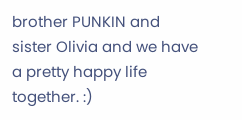brother PUNKIN and sister Olivia and we have a pretty happy life together. :)